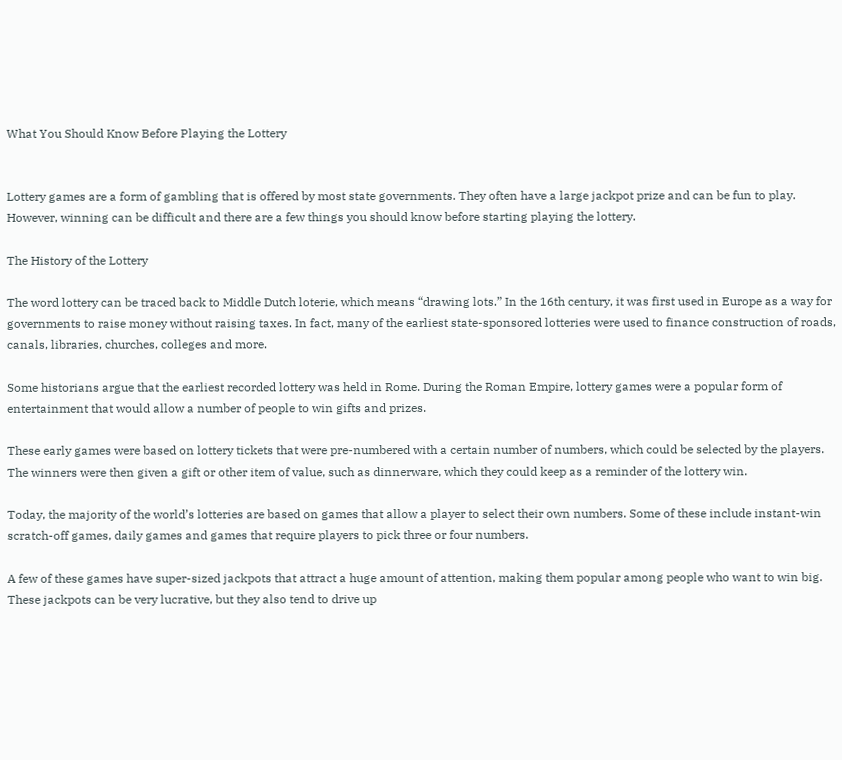What You Should Know Before Playing the Lottery


Lottery games are a form of gambling that is offered by most state governments. They often have a large jackpot prize and can be fun to play. However, winning can be difficult and there are a few things you should know before starting playing the lottery.

The History of the Lottery

The word lottery can be traced back to Middle Dutch loterie, which means “drawing lots.” In the 16th century, it was first used in Europe as a way for governments to raise money without raising taxes. In fact, many of the earliest state-sponsored lotteries were used to finance construction of roads, canals, libraries, churches, colleges and more.

Some historians argue that the earliest recorded lottery was held in Rome. During the Roman Empire, lottery games were a popular form of entertainment that would allow a number of people to win gifts and prizes.

These early games were based on lottery tickets that were pre-numbered with a certain number of numbers, which could be selected by the players. The winners were then given a gift or other item of value, such as dinnerware, which they could keep as a reminder of the lottery win.

Today, the majority of the world’s lotteries are based on games that allow a player to select their own numbers. Some of these include instant-win scratch-off games, daily games and games that require players to pick three or four numbers.

A few of these games have super-sized jackpots that attract a huge amount of attention, making them popular among people who want to win big. These jackpots can be very lucrative, but they also tend to drive up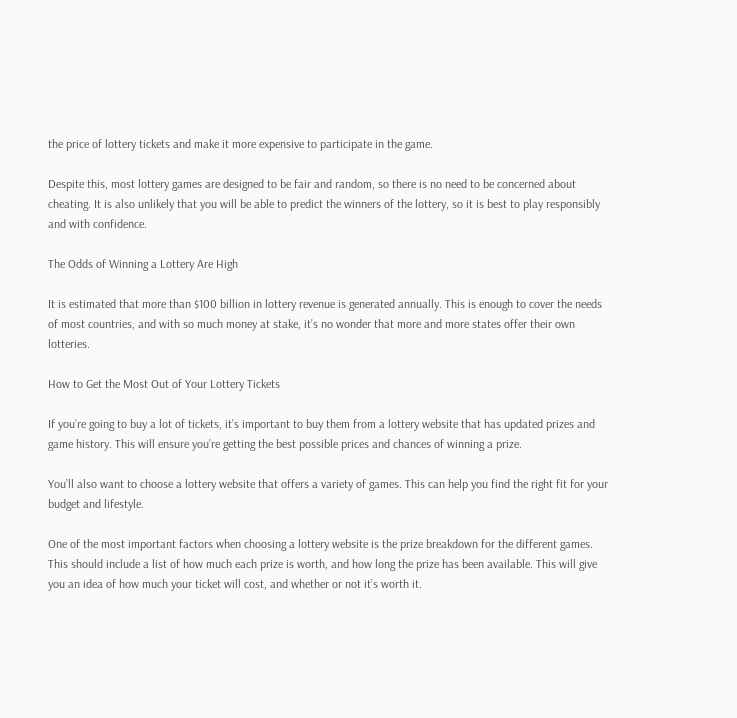the price of lottery tickets and make it more expensive to participate in the game.

Despite this, most lottery games are designed to be fair and random, so there is no need to be concerned about cheating. It is also unlikely that you will be able to predict the winners of the lottery, so it is best to play responsibly and with confidence.

The Odds of Winning a Lottery Are High

It is estimated that more than $100 billion in lottery revenue is generated annually. This is enough to cover the needs of most countries, and with so much money at stake, it’s no wonder that more and more states offer their own lotteries.

How to Get the Most Out of Your Lottery Tickets

If you’re going to buy a lot of tickets, it’s important to buy them from a lottery website that has updated prizes and game history. This will ensure you’re getting the best possible prices and chances of winning a prize.

You’ll also want to choose a lottery website that offers a variety of games. This can help you find the right fit for your budget and lifestyle.

One of the most important factors when choosing a lottery website is the prize breakdown for the different games. This should include a list of how much each prize is worth, and how long the prize has been available. This will give you an idea of how much your ticket will cost, and whether or not it’s worth it.